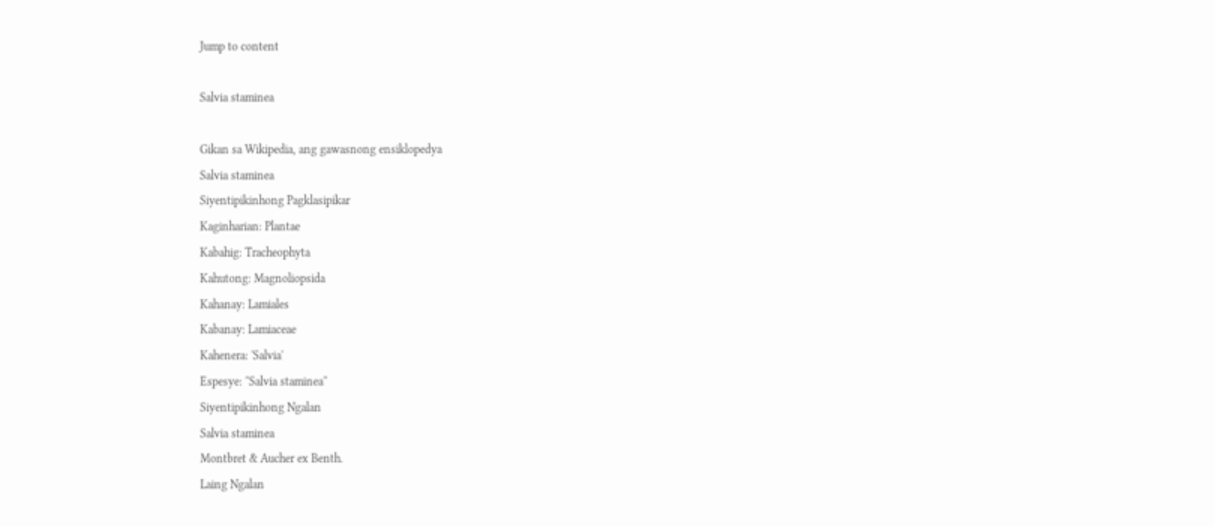Jump to content

Salvia staminea

Gikan sa Wikipedia, ang gawasnong ensiklopedya
Salvia staminea
Siyentipikinhong Pagklasipikar
Kaginharian: Plantae
Kabahig: Tracheophyta
Kahutong: Magnoliopsida
Kahanay: Lamiales
Kabanay: Lamiaceae
Kahenera: 'Salvia'
Espesye: ''Salvia staminea''
Siyentipikinhong Ngalan
Salvia staminea
Montbret & Aucher ex Benth.
Laing Ngalan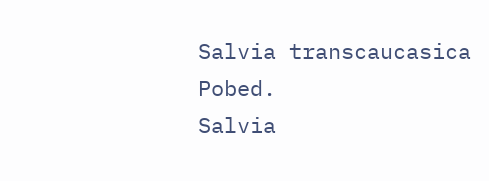Salvia transcaucasica Pobed.
Salvia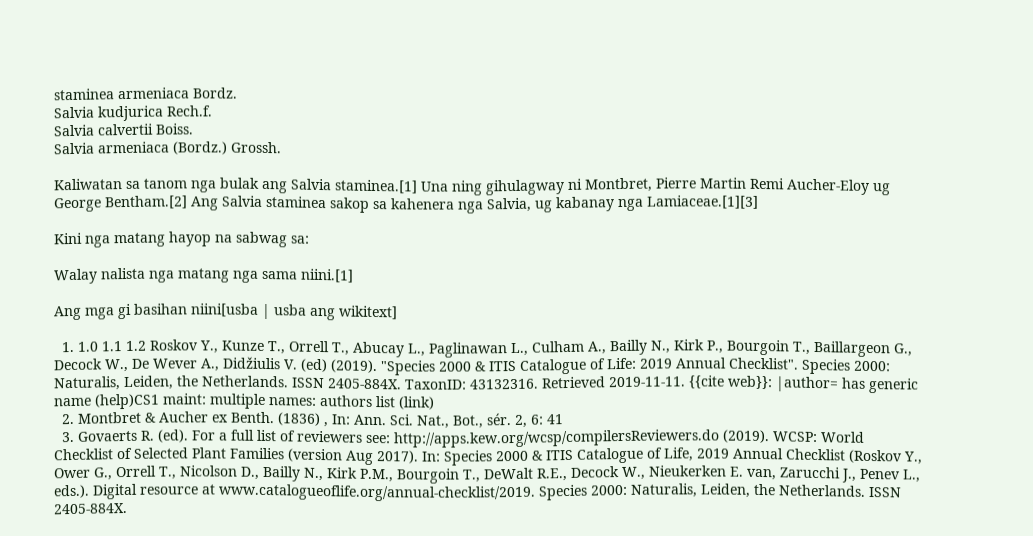staminea armeniaca Bordz.
Salvia kudjurica Rech.f.
Salvia calvertii Boiss.
Salvia armeniaca (Bordz.) Grossh.

Kaliwatan sa tanom nga bulak ang Salvia staminea.[1] Una ning gihulagway ni Montbret, Pierre Martin Remi Aucher-Eloy ug George Bentham.[2] Ang Salvia staminea sakop sa kahenera nga Salvia, ug kabanay nga Lamiaceae.[1][3]

Kini nga matang hayop na sabwag sa:

Walay nalista nga matang nga sama niini.[1]

Ang mga gi basihan niini[usba | usba ang wikitext]

  1. 1.0 1.1 1.2 Roskov Y., Kunze T., Orrell T., Abucay L., Paglinawan L., Culham A., Bailly N., Kirk P., Bourgoin T., Baillargeon G., Decock W., De Wever A., Didžiulis V. (ed) (2019). "Species 2000 & ITIS Catalogue of Life: 2019 Annual Checklist". Species 2000: Naturalis, Leiden, the Netherlands. ISSN 2405-884X. TaxonID: 43132316. Retrieved 2019-11-11. {{cite web}}: |author= has generic name (help)CS1 maint: multiple names: authors list (link)
  2. Montbret & Aucher ex Benth. (1836) , In: Ann. Sci. Nat., Bot., sér. 2, 6: 41
  3. Govaerts R. (ed). For a full list of reviewers see: http://apps.kew.org/wcsp/compilersReviewers.do (2019). WCSP: World Checklist of Selected Plant Families (version Aug 2017). In: Species 2000 & ITIS Catalogue of Life, 2019 Annual Checklist (Roskov Y., Ower G., Orrell T., Nicolson D., Bailly N., Kirk P.M., Bourgoin T., DeWalt R.E., Decock W., Nieukerken E. van, Zarucchi J., Penev L., eds.). Digital resource at www.catalogueoflife.org/annual-checklist/2019. Species 2000: Naturalis, Leiden, the Netherlands. ISSN 2405-884X.